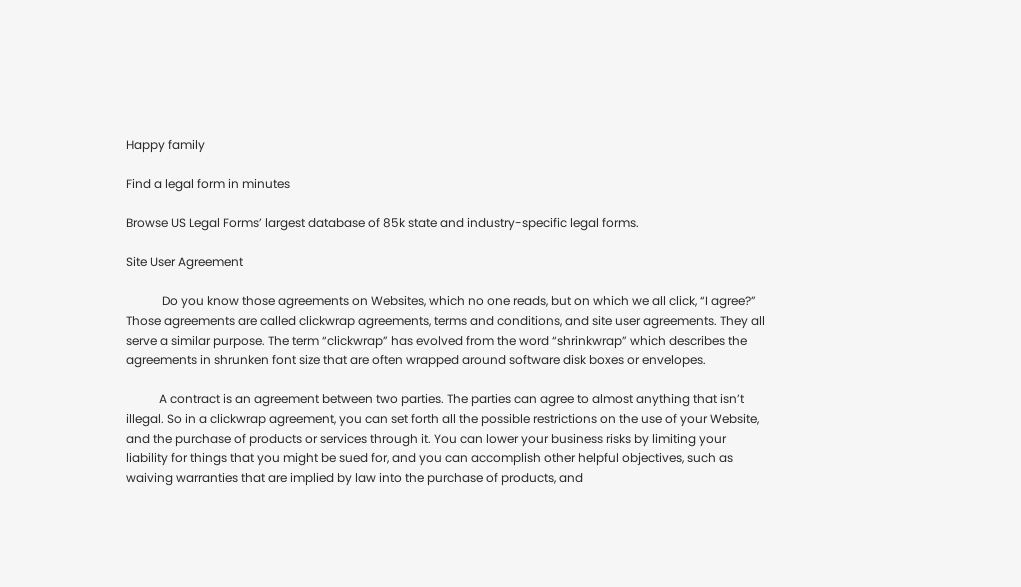Happy family

Find a legal form in minutes

Browse US Legal Forms’ largest database of 85k state and industry-specific legal forms.

Site User Agreement

            Do you know those agreements on Websites, which no one reads, but on which we all click, “I agree?” Those agreements are called clickwrap agreements, terms and conditions, and site user agreements. They all serve a similar purpose. The term “clickwrap” has evolved from the word “shrinkwrap” which describes the agreements in shrunken font size that are often wrapped around software disk boxes or envelopes.

           A contract is an agreement between two parties. The parties can agree to almost anything that isn’t illegal. So in a clickwrap agreement, you can set forth all the possible restrictions on the use of your Website, and the purchase of products or services through it. You can lower your business risks by limiting your liability for things that you might be sued for, and you can accomplish other helpful objectives, such as waiving warranties that are implied by law into the purchase of products, and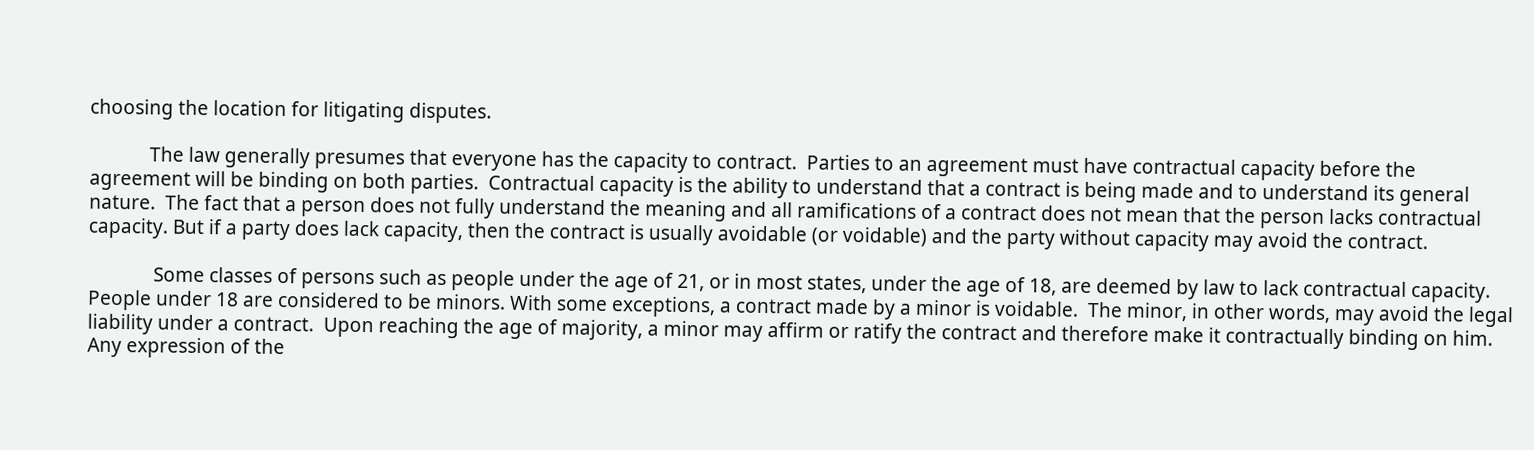choosing the location for litigating disputes.

            The law generally presumes that everyone has the capacity to contract.  Parties to an agreement must have contractual capacity before the agreement will be binding on both parties.  Contractual capacity is the ability to understand that a contract is being made and to understand its general nature.  The fact that a person does not fully understand the meaning and all ramifications of a contract does not mean that the person lacks contractual capacity. But if a party does lack capacity, then the contract is usually avoidable (or voidable) and the party without capacity may avoid the contract.

             Some classes of persons such as people under the age of 21, or in most states, under the age of 18, are deemed by law to lack contractual capacity. People under 18 are considered to be minors. With some exceptions, a contract made by a minor is voidable.  The minor, in other words, may avoid the legal liability under a contract.  Upon reaching the age of majority, a minor may affirm or ratify the contract and therefore make it contractually binding on him.  Any expression of the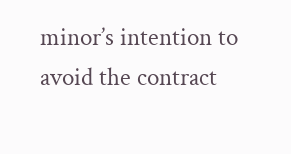minor’s intention to avoid the contract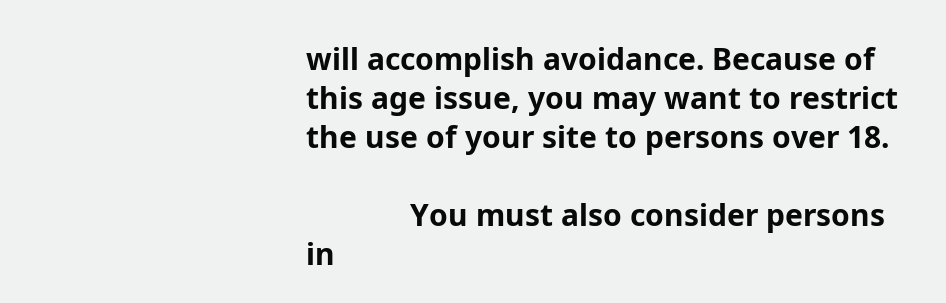will accomplish avoidance. Because of this age issue, you may want to restrict the use of your site to persons over 18.

             You must also consider persons in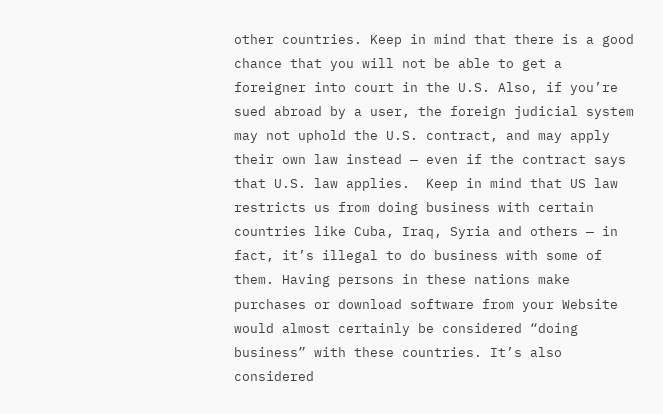other countries. Keep in mind that there is a good chance that you will not be able to get a foreigner into court in the U.S. Also, if you’re sued abroad by a user, the foreign judicial system may not uphold the U.S. contract, and may apply their own law instead — even if the contract says that U.S. law applies.  Keep in mind that US law restricts us from doing business with certain countries like Cuba, Iraq, Syria and others — in fact, it’s illegal to do business with some of them. Having persons in these nations make purchases or download software from your Website would almost certainly be considered “doing business” with these countries. It’s also considered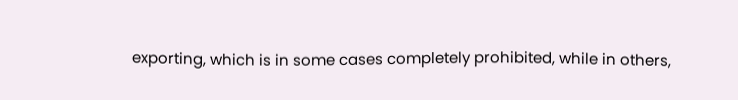exporting, which is in some cases completely prohibited, while in others,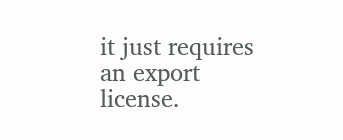it just requires an export license.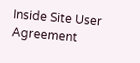Inside Site User Agreement